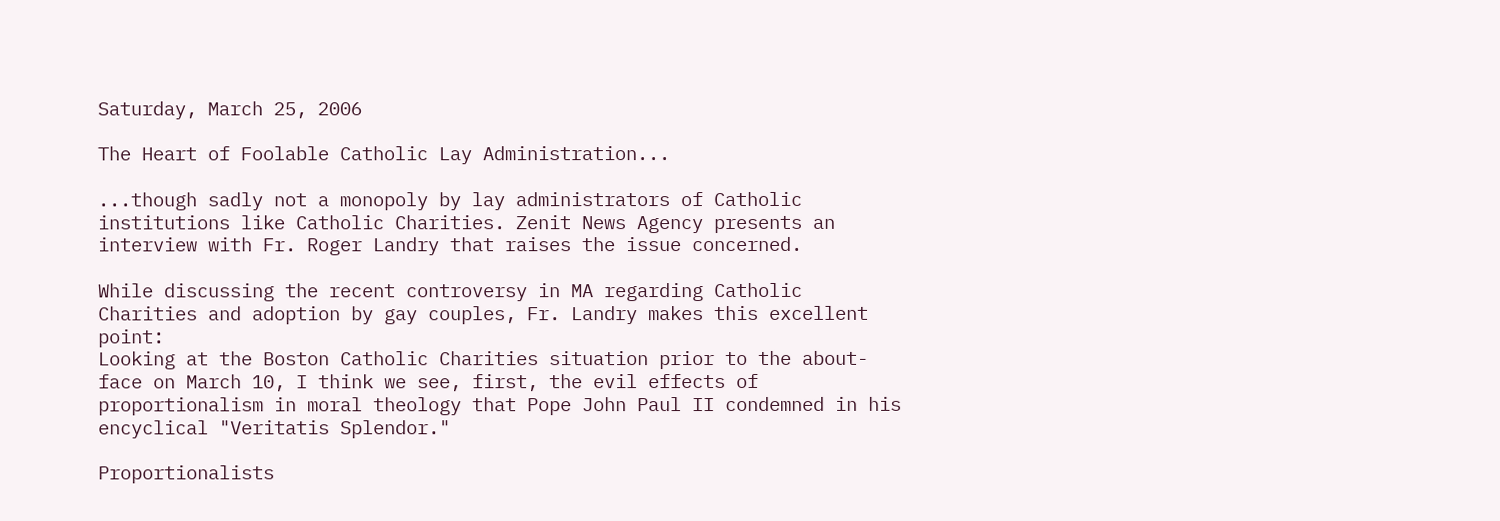Saturday, March 25, 2006

The Heart of Foolable Catholic Lay Administration...

...though sadly not a monopoly by lay administrators of Catholic institutions like Catholic Charities. Zenit News Agency presents an interview with Fr. Roger Landry that raises the issue concerned.

While discussing the recent controversy in MA regarding Catholic Charities and adoption by gay couples, Fr. Landry makes this excellent point:
Looking at the Boston Catholic Charities situation prior to the about-face on March 10, I think we see, first, the evil effects of proportionalism in moral theology that Pope John Paul II condemned in his encyclical "Veritatis Splendor."

Proportionalists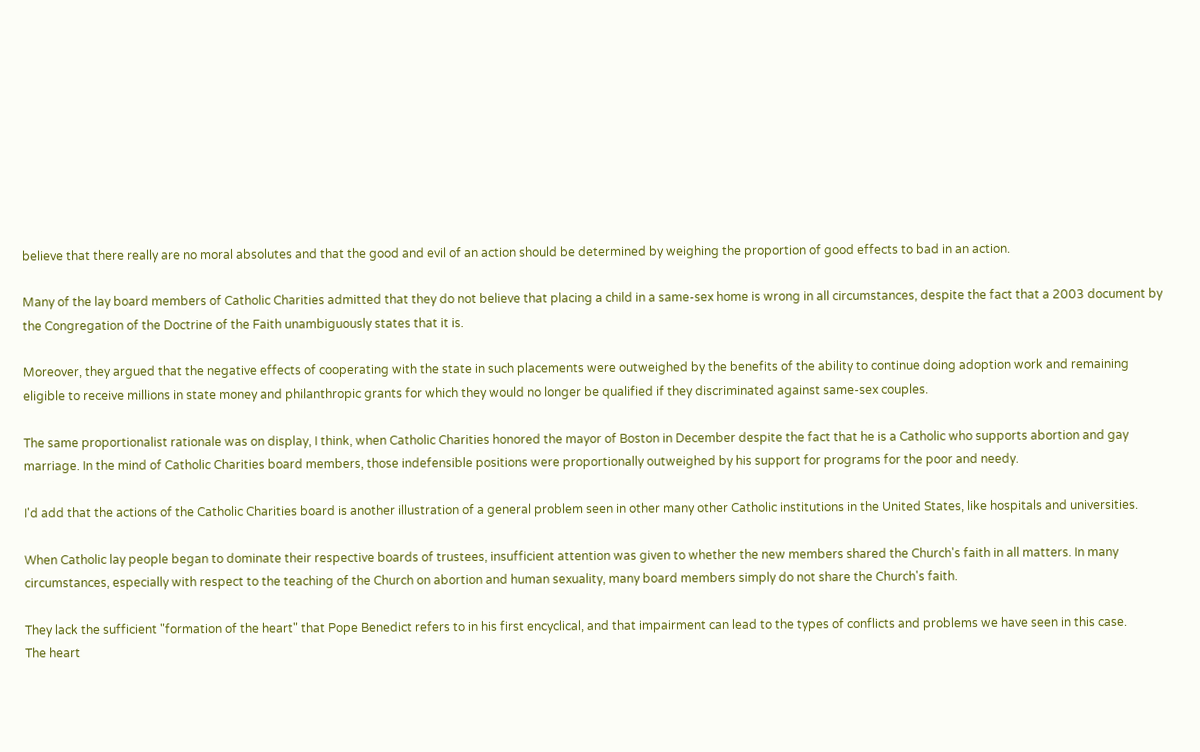believe that there really are no moral absolutes and that the good and evil of an action should be determined by weighing the proportion of good effects to bad in an action.

Many of the lay board members of Catholic Charities admitted that they do not believe that placing a child in a same-sex home is wrong in all circumstances, despite the fact that a 2003 document by the Congregation of the Doctrine of the Faith unambiguously states that it is.

Moreover, they argued that the negative effects of cooperating with the state in such placements were outweighed by the benefits of the ability to continue doing adoption work and remaining eligible to receive millions in state money and philanthropic grants for which they would no longer be qualified if they discriminated against same-sex couples.

The same proportionalist rationale was on display, I think, when Catholic Charities honored the mayor of Boston in December despite the fact that he is a Catholic who supports abortion and gay marriage. In the mind of Catholic Charities board members, those indefensible positions were proportionally outweighed by his support for programs for the poor and needy.

I'd add that the actions of the Catholic Charities board is another illustration of a general problem seen in other many other Catholic institutions in the United States, like hospitals and universities.

When Catholic lay people began to dominate their respective boards of trustees, insufficient attention was given to whether the new members shared the Church's faith in all matters. In many circumstances, especially with respect to the teaching of the Church on abortion and human sexuality, many board members simply do not share the Church's faith.

They lack the sufficient "formation of the heart" that Pope Benedict refers to in his first encyclical, and that impairment can lead to the types of conflicts and problems we have seen in this case.
The heart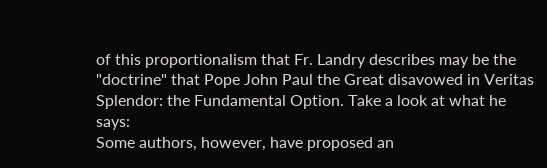of this proportionalism that Fr. Landry describes may be the "doctrine" that Pope John Paul the Great disavowed in Veritas Splendor: the Fundamental Option. Take a look at what he says:
Some authors, however, have proposed an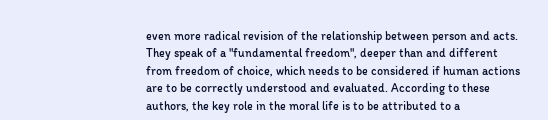even more radical revision of the relationship between person and acts. They speak of a "fundamental freedom", deeper than and different from freedom of choice, which needs to be considered if human actions are to be correctly understood and evaluated. According to these authors, the key role in the moral life is to be attributed to a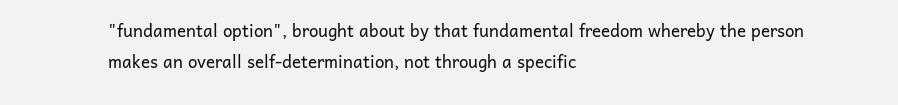"fundamental option", brought about by that fundamental freedom whereby the person makes an overall self-determination, not through a specific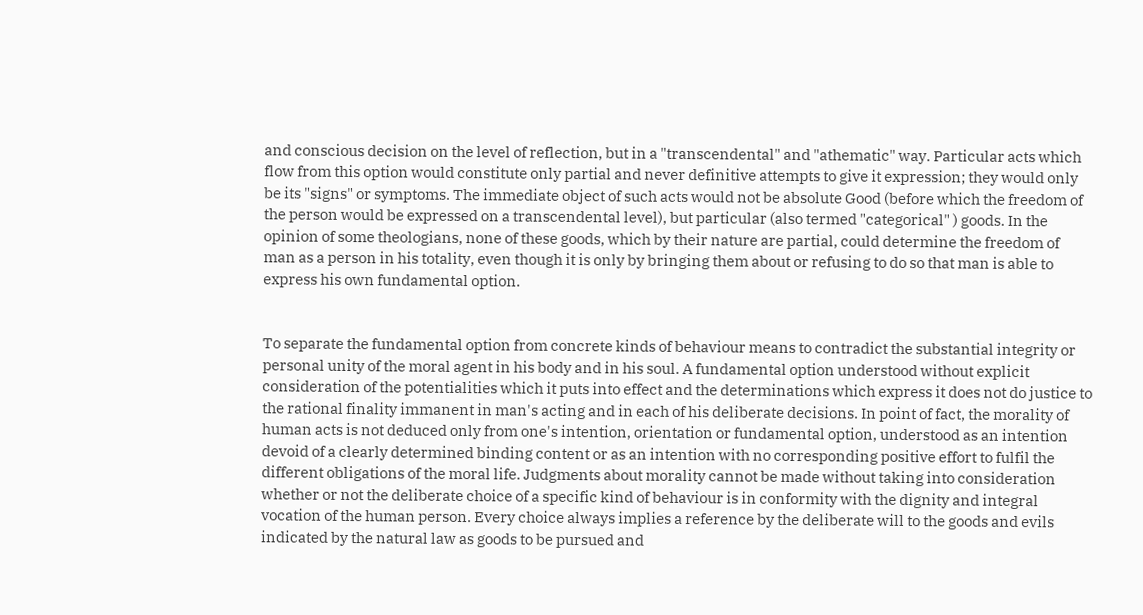and conscious decision on the level of reflection, but in a "transcendental" and "athematic" way. Particular acts which flow from this option would constitute only partial and never definitive attempts to give it expression; they would only be its "signs" or symptoms. The immediate object of such acts would not be absolute Good (before which the freedom of the person would be expressed on a transcendental level), but particular (also termed "categorical" ) goods. In the opinion of some theologians, none of these goods, which by their nature are partial, could determine the freedom of man as a person in his totality, even though it is only by bringing them about or refusing to do so that man is able to express his own fundamental option.


To separate the fundamental option from concrete kinds of behaviour means to contradict the substantial integrity or personal unity of the moral agent in his body and in his soul. A fundamental option understood without explicit consideration of the potentialities which it puts into effect and the determinations which express it does not do justice to the rational finality immanent in man's acting and in each of his deliberate decisions. In point of fact, the morality of human acts is not deduced only from one's intention, orientation or fundamental option, understood as an intention devoid of a clearly determined binding content or as an intention with no corresponding positive effort to fulfil the different obligations of the moral life. Judgments about morality cannot be made without taking into consideration whether or not the deliberate choice of a specific kind of behaviour is in conformity with the dignity and integral vocation of the human person. Every choice always implies a reference by the deliberate will to the goods and evils indicated by the natural law as goods to be pursued and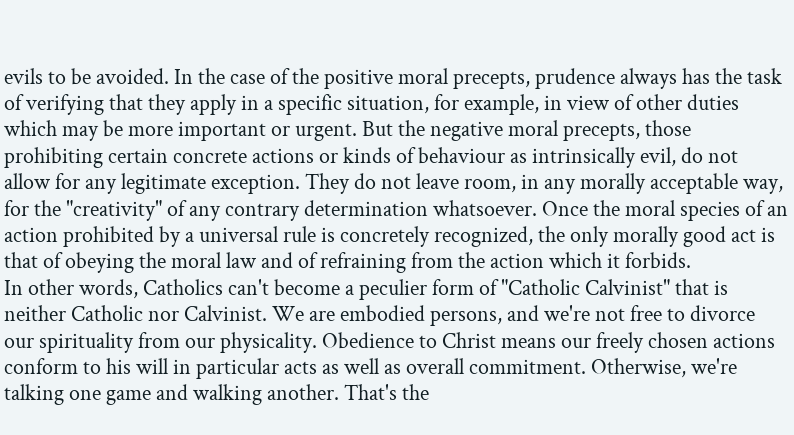evils to be avoided. In the case of the positive moral precepts, prudence always has the task of verifying that they apply in a specific situation, for example, in view of other duties which may be more important or urgent. But the negative moral precepts, those prohibiting certain concrete actions or kinds of behaviour as intrinsically evil, do not allow for any legitimate exception. They do not leave room, in any morally acceptable way, for the "creativity" of any contrary determination whatsoever. Once the moral species of an action prohibited by a universal rule is concretely recognized, the only morally good act is that of obeying the moral law and of refraining from the action which it forbids.
In other words, Catholics can't become a peculier form of "Catholic Calvinist" that is neither Catholic nor Calvinist. We are embodied persons, and we're not free to divorce our spirituality from our physicality. Obedience to Christ means our freely chosen actions conform to his will in particular acts as well as overall commitment. Otherwise, we're talking one game and walking another. That's the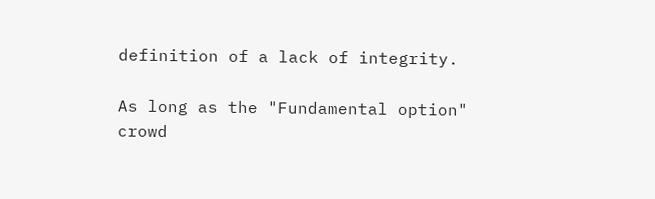definition of a lack of integrity.

As long as the "Fundamental option" crowd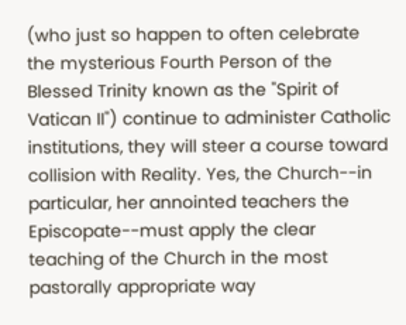(who just so happen to often celebrate the mysterious Fourth Person of the Blessed Trinity known as the "Spirit of Vatican II") continue to administer Catholic institutions, they will steer a course toward collision with Reality. Yes, the Church--in particular, her annointed teachers the Episcopate--must apply the clear teaching of the Church in the most pastorally appropriate way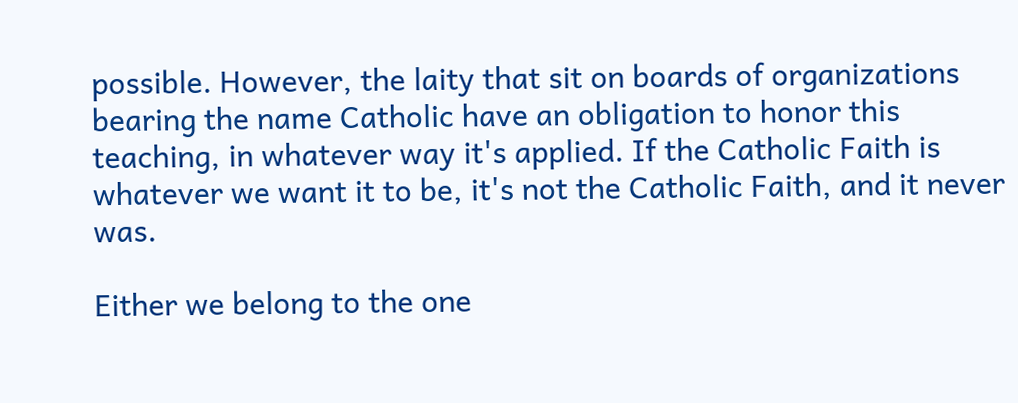possible. However, the laity that sit on boards of organizations bearing the name Catholic have an obligation to honor this teaching, in whatever way it's applied. If the Catholic Faith is whatever we want it to be, it's not the Catholic Faith, and it never was.

Either we belong to the one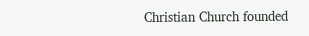Christian Church founded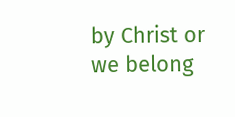by Christ or we belong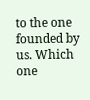to the one founded by us. Which one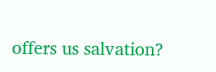offers us salvation?